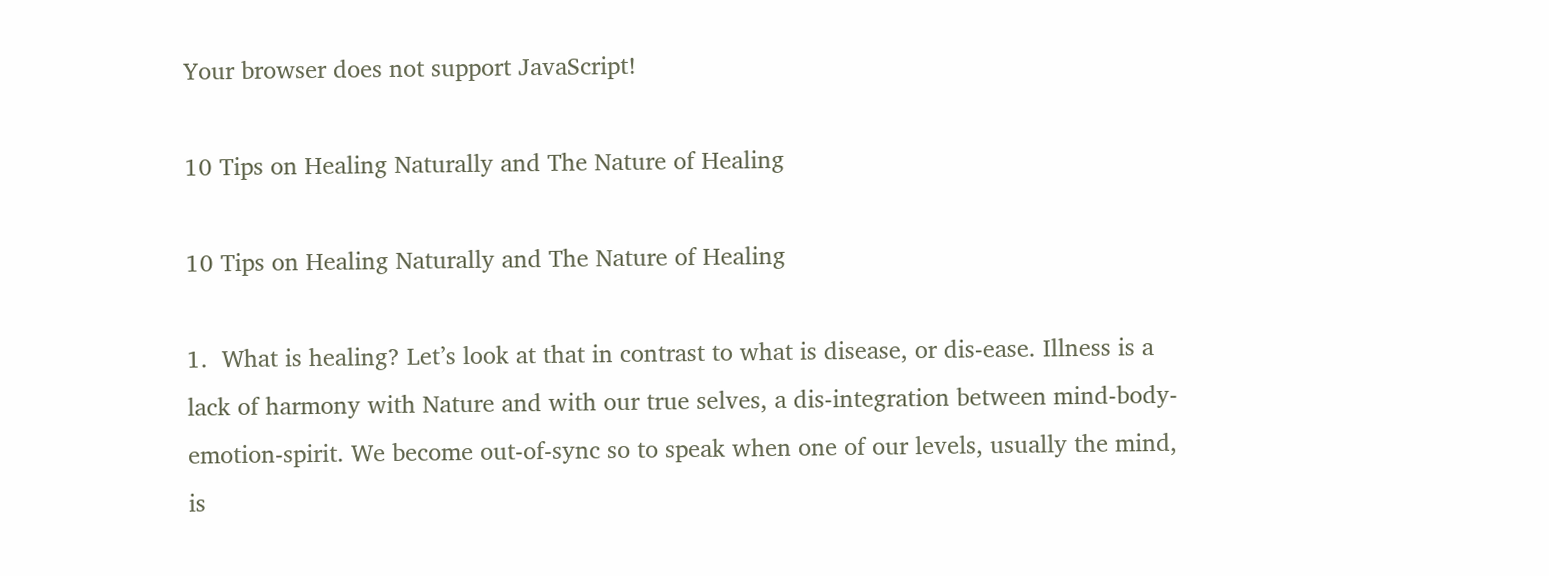Your browser does not support JavaScript!

10 Tips on Healing Naturally and The Nature of Healing

10 Tips on Healing Naturally and The Nature of Healing

1.  What is healing? Let’s look at that in contrast to what is disease, or dis-ease. Illness is a lack of harmony with Nature and with our true selves, a dis-integration between mind-body-emotion-spirit. We become out-of-sync so to speak when one of our levels, usually the mind, is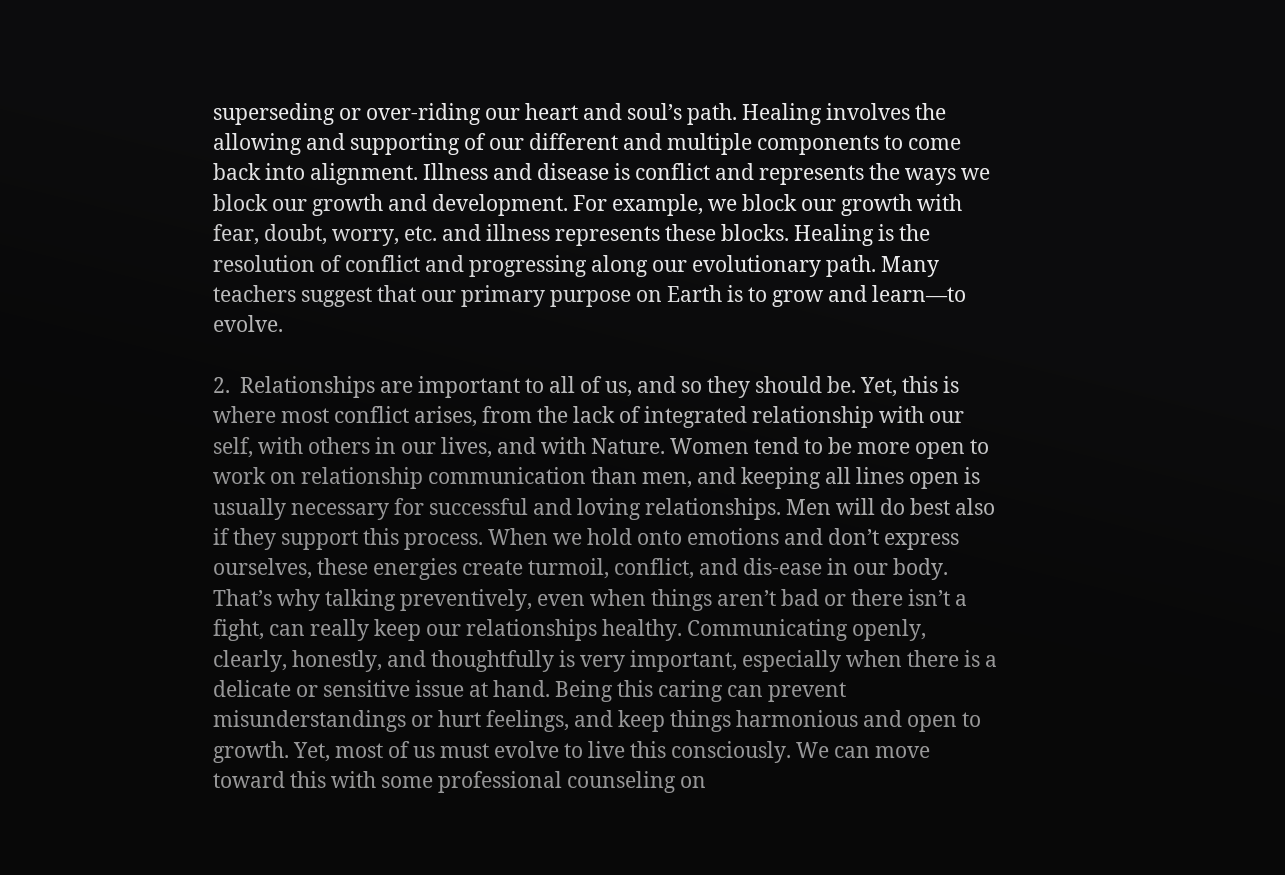superseding or over-riding our heart and soul’s path. Healing involves the allowing and supporting of our different and multiple components to come back into alignment. Illness and disease is conflict and represents the ways we block our growth and development. For example, we block our growth with fear, doubt, worry, etc. and illness represents these blocks. Healing is the resolution of conflict and progressing along our evolutionary path. Many teachers suggest that our primary purpose on Earth is to grow and learn—to evolve.

2.  Relationships are important to all of us, and so they should be. Yet, this is where most conflict arises, from the lack of integrated relationship with our self, with others in our lives, and with Nature. Women tend to be more open to work on relationship communication than men, and keeping all lines open is usually necessary for successful and loving relationships. Men will do best also if they support this process. When we hold onto emotions and don’t express ourselves, these energies create turmoil, conflict, and dis-ease in our body. That’s why talking preventively, even when things aren’t bad or there isn’t a fight, can really keep our relationships healthy. Communicating openly, clearly, honestly, and thoughtfully is very important, especially when there is a delicate or sensitive issue at hand. Being this caring can prevent misunderstandings or hurt feelings, and keep things harmonious and open to growth. Yet, most of us must evolve to live this consciously. We can move toward this with some professional counseling on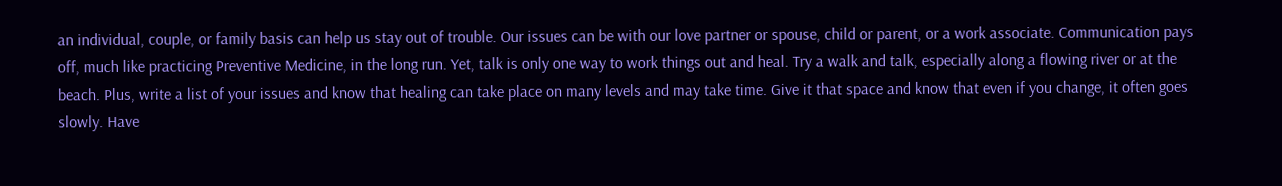an individual, couple, or family basis can help us stay out of trouble. Our issues can be with our love partner or spouse, child or parent, or a work associate. Communication pays off, much like practicing Preventive Medicine, in the long run. Yet, talk is only one way to work things out and heal. Try a walk and talk, especially along a flowing river or at the beach. Plus, write a list of your issues and know that healing can take place on many levels and may take time. Give it that space and know that even if you change, it often goes slowly. Have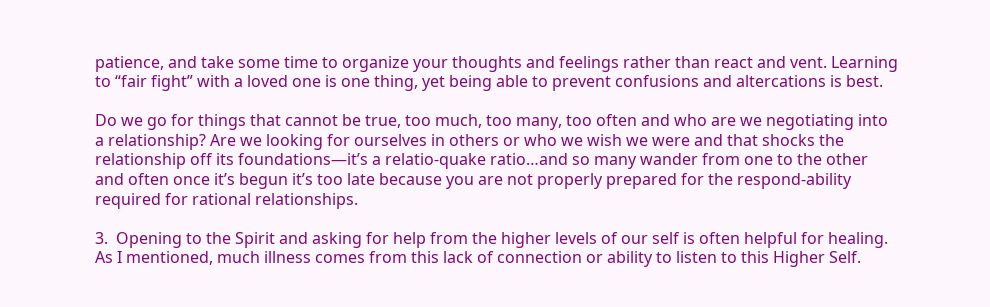patience, and take some time to organize your thoughts and feelings rather than react and vent. Learning to “fair fight” with a loved one is one thing, yet being able to prevent confusions and altercations is best.

Do we go for things that cannot be true, too much, too many, too often and who are we negotiating into a relationship? Are we looking for ourselves in others or who we wish we were and that shocks the relationship off its foundations—it’s a relatio-quake ratio…and so many wander from one to the other and often once it’s begun it’s too late because you are not properly prepared for the respond-ability required for rational relationships.

3.  Opening to the Spirit and asking for help from the higher levels of our self is often helpful for healing. As I mentioned, much illness comes from this lack of connection or ability to listen to this Higher Self.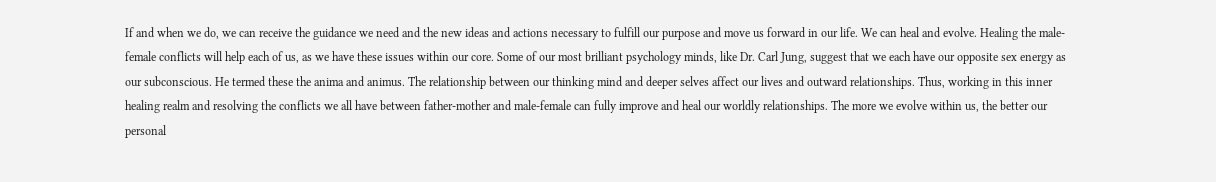If and when we do, we can receive the guidance we need and the new ideas and actions necessary to fulfill our purpose and move us forward in our life. We can heal and evolve. Healing the male-female conflicts will help each of us, as we have these issues within our core. Some of our most brilliant psychology minds, like Dr. Carl Jung, suggest that we each have our opposite sex energy as our subconscious. He termed these the anima and animus. The relationship between our thinking mind and deeper selves affect our lives and outward relationships. Thus, working in this inner healing realm and resolving the conflicts we all have between father-mother and male-female can fully improve and heal our worldly relationships. The more we evolve within us, the better our personal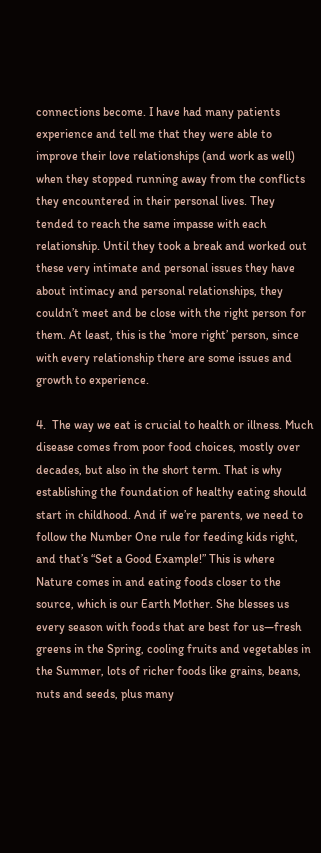connections become. I have had many patients experience and tell me that they were able to improve their love relationships (and work as well) when they stopped running away from the conflicts they encountered in their personal lives. They tended to reach the same impasse with each relationship. Until they took a break and worked out these very intimate and personal issues they have about intimacy and personal relationships, they couldn’t meet and be close with the right person for them. At least, this is the ‘more right’ person, since with every relationship there are some issues and growth to experience.

4.  The way we eat is crucial to health or illness. Much disease comes from poor food choices, mostly over decades, but also in the short term. That is why establishing the foundation of healthy eating should start in childhood. And if we’re parents, we need to follow the Number One rule for feeding kids right, and that’s “Set a Good Example!” This is where Nature comes in and eating foods closer to the source, which is our Earth Mother. She blesses us every season with foods that are best for us—fresh greens in the Spring, cooling fruits and vegetables in the Summer, lots of richer foods like grains, beans, nuts and seeds, plus many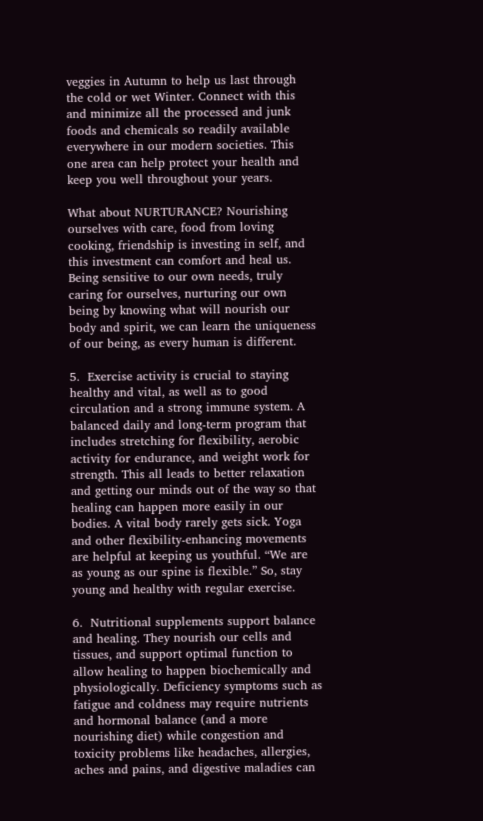veggies in Autumn to help us last through the cold or wet Winter. Connect with this and minimize all the processed and junk foods and chemicals so readily available everywhere in our modern societies. This one area can help protect your health and keep you well throughout your years.

What about NURTURANCE? Nourishing ourselves with care, food from loving cooking, friendship is investing in self, and this investment can comfort and heal us. Being sensitive to our own needs, truly caring for ourselves, nurturing our own being by knowing what will nourish our body and spirit, we can learn the uniqueness of our being, as every human is different.

5.  Exercise activity is crucial to staying healthy and vital, as well as to good circulation and a strong immune system. A balanced daily and long-term program that includes stretching for flexibility, aerobic activity for endurance, and weight work for strength. This all leads to better relaxation and getting our minds out of the way so that healing can happen more easily in our bodies. A vital body rarely gets sick. Yoga and other flexibility-enhancing movements are helpful at keeping us youthful. “We are as young as our spine is flexible.” So, stay young and healthy with regular exercise.

6.  Nutritional supplements support balance and healing. They nourish our cells and tissues, and support optimal function to allow healing to happen biochemically and physiologically. Deficiency symptoms such as fatigue and coldness may require nutrients and hormonal balance (and a more nourishing diet) while congestion and toxicity problems like headaches, allergies, aches and pains, and digestive maladies can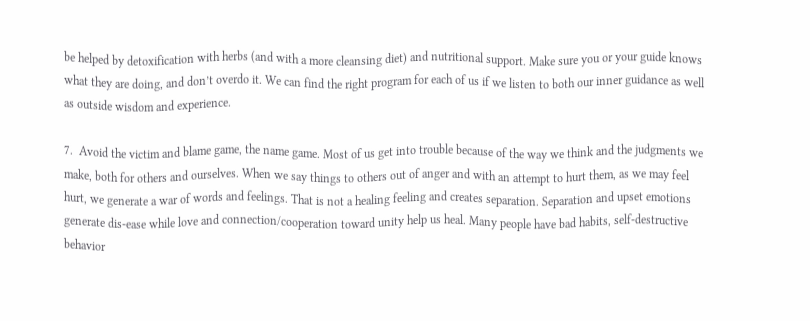be helped by detoxification with herbs (and with a more cleansing diet) and nutritional support. Make sure you or your guide knows what they are doing, and don’t overdo it. We can find the right program for each of us if we listen to both our inner guidance as well as outside wisdom and experience.

7.  Avoid the victim and blame game, the name game. Most of us get into trouble because of the way we think and the judgments we make, both for others and ourselves. When we say things to others out of anger and with an attempt to hurt them, as we may feel hurt, we generate a war of words and feelings. That is not a healing feeling and creates separation. Separation and upset emotions generate dis-ease while love and connection/cooperation toward unity help us heal. Many people have bad habits, self-destructive behavior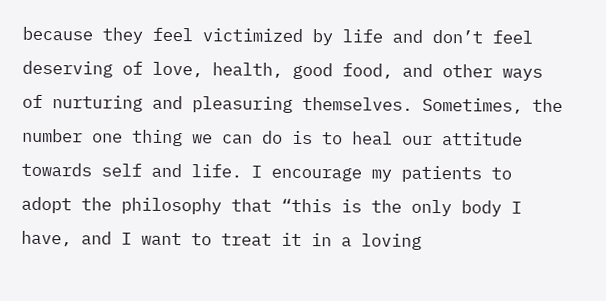because they feel victimized by life and don’t feel deserving of love, health, good food, and other ways of nurturing and pleasuring themselves. Sometimes, the number one thing we can do is to heal our attitude towards self and life. I encourage my patients to adopt the philosophy that “this is the only body I have, and I want to treat it in a loving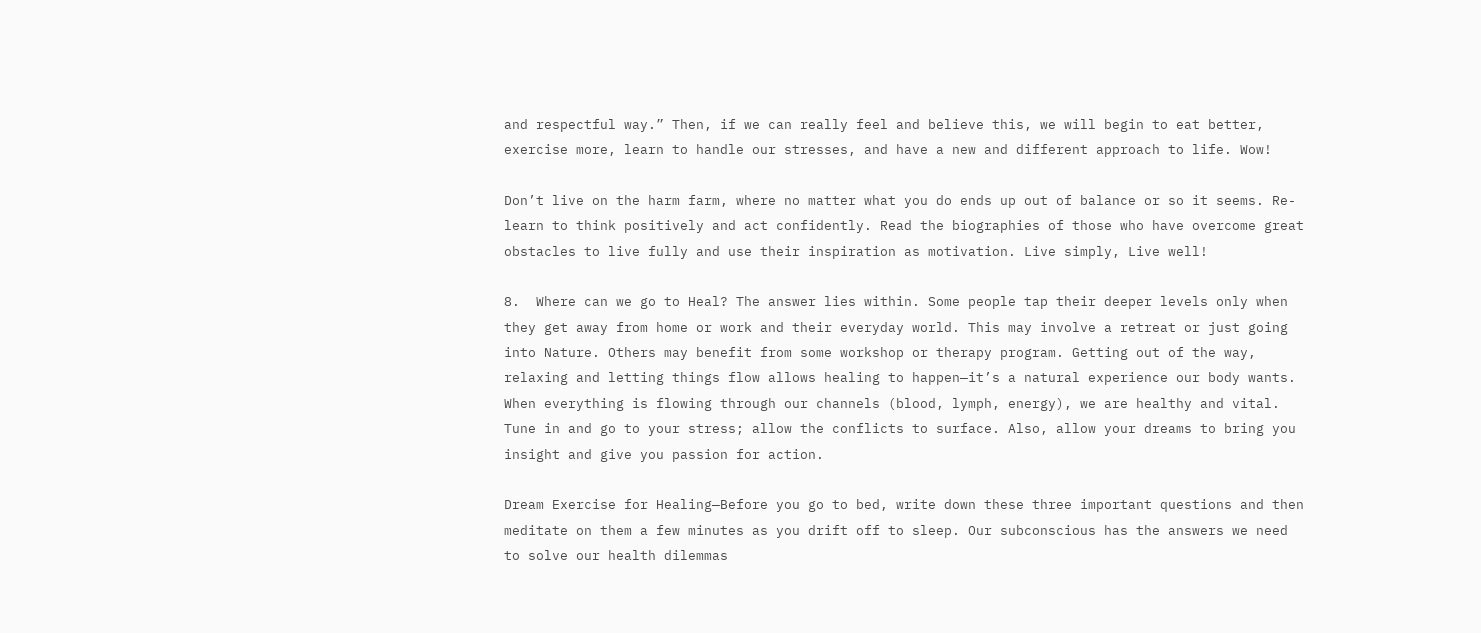and respectful way.” Then, if we can really feel and believe this, we will begin to eat better, exercise more, learn to handle our stresses, and have a new and different approach to life. Wow!

Don’t live on the harm farm, where no matter what you do ends up out of balance or so it seems. Re-learn to think positively and act confidently. Read the biographies of those who have overcome great obstacles to live fully and use their inspiration as motivation. Live simply, Live well!

8.  Where can we go to Heal? The answer lies within. Some people tap their deeper levels only when they get away from home or work and their everyday world. This may involve a retreat or just going into Nature. Others may benefit from some workshop or therapy program. Getting out of the way, relaxing and letting things flow allows healing to happen—it’s a natural experience our body wants. When everything is flowing through our channels (blood, lymph, energy), we are healthy and vital. Tune in and go to your stress; allow the conflicts to surface. Also, allow your dreams to bring you insight and give you passion for action.

Dream Exercise for Healing—Before you go to bed, write down these three important questions and then meditate on them a few minutes as you drift off to sleep. Our subconscious has the answers we need to solve our health dilemmas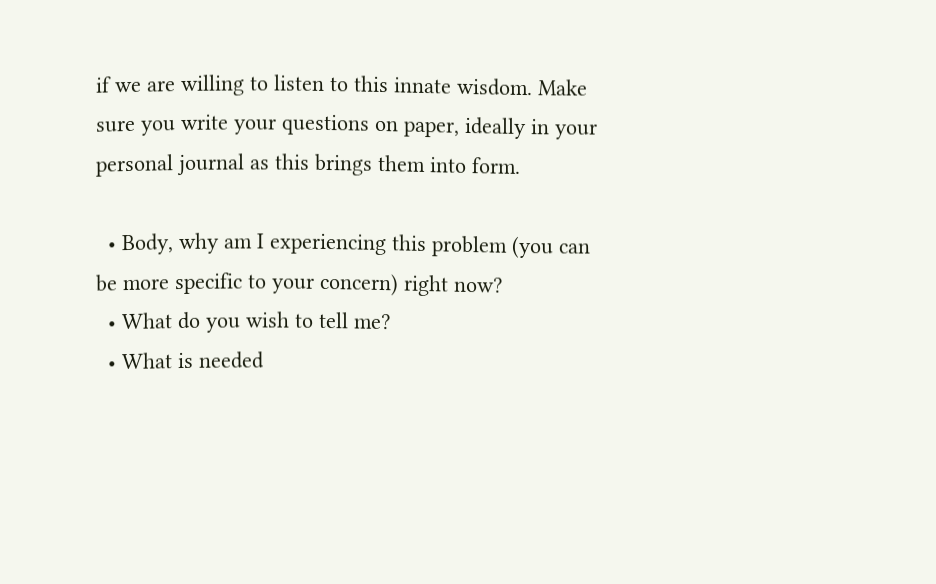if we are willing to listen to this innate wisdom. Make sure you write your questions on paper, ideally in your personal journal as this brings them into form.

  • Body, why am I experiencing this problem (you can be more specific to your concern) right now?
  • What do you wish to tell me?
  • What is needed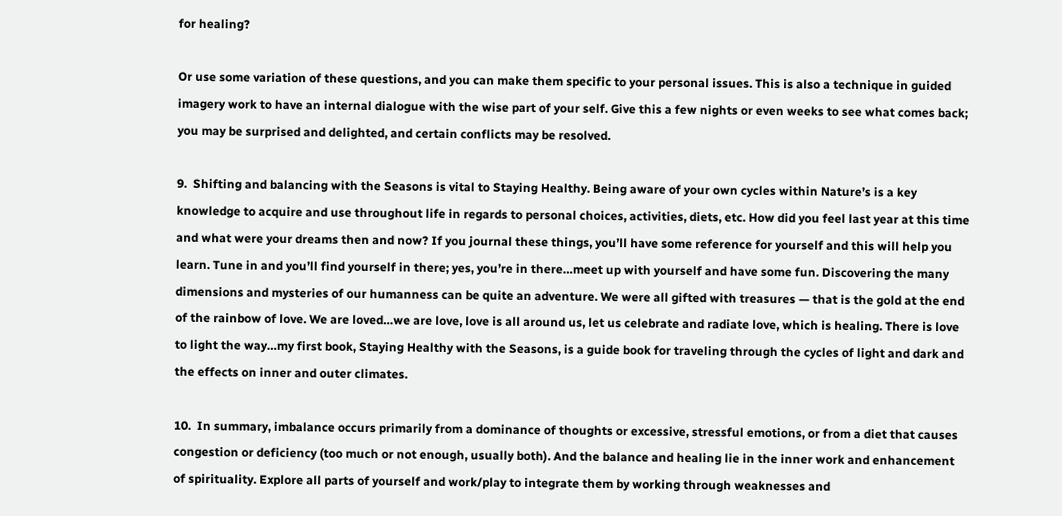for healing?

Or use some variation of these questions, and you can make them specific to your personal issues. This is also a technique in guided imagery work to have an internal dialogue with the wise part of your self. Give this a few nights or even weeks to see what comes back; you may be surprised and delighted, and certain conflicts may be resolved.

9.  Shifting and balancing with the Seasons is vital to Staying Healthy. Being aware of your own cycles within Nature’s is a key knowledge to acquire and use throughout life in regards to personal choices, activities, diets, etc. How did you feel last year at this time and what were your dreams then and now? If you journal these things, you’ll have some reference for yourself and this will help you learn. Tune in and you’ll find yourself in there; yes, you’re in there…meet up with yourself and have some fun. Discovering the many dimensions and mysteries of our humanness can be quite an adventure. We were all gifted with treasures — that is the gold at the end of the rainbow of love. We are loved…we are love, love is all around us, let us celebrate and radiate love, which is healing. There is love to light the way…my first book, Staying Healthy with the Seasons, is a guide book for traveling through the cycles of light and dark and the effects on inner and outer climates.

10.  In summary, imbalance occurs primarily from a dominance of thoughts or excessive, stressful emotions, or from a diet that causes congestion or deficiency (too much or not enough, usually both). And the balance and healing lie in the inner work and enhancement of spirituality. Explore all parts of yourself and work/play to integrate them by working through weaknesses and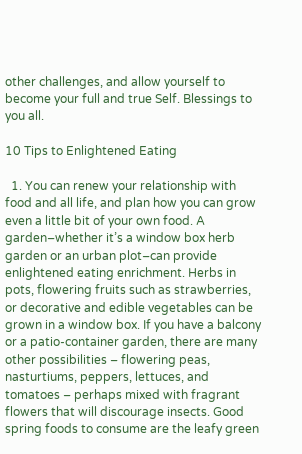other challenges, and allow yourself to become your full and true Self. Blessings to you all.

10 Tips to Enlightened Eating

  1. You can renew your relationship with food and all life, and plan how you can grow even a little bit of your own food. A garden–whether it’s a window box herb garden or an urban plot–can provide enlightened eating enrichment. Herbs in pots, flowering fruits such as strawberries, or decorative and edible vegetables can be grown in a window box. If you have a balcony or a patio-container garden, there are many other possibilities – flowering peas, nasturtiums, peppers, lettuces, and tomatoes – perhaps mixed with fragrant flowers that will discourage insects. Good spring foods to consume are the leafy green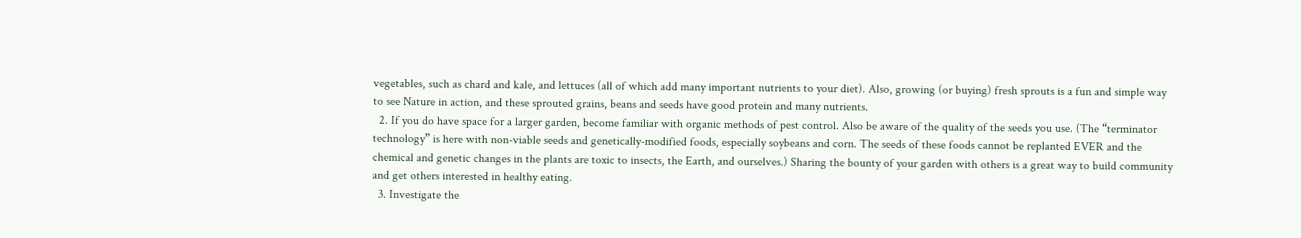vegetables, such as chard and kale, and lettuces (all of which add many important nutrients to your diet). Also, growing (or buying) fresh sprouts is a fun and simple way to see Nature in action, and these sprouted grains, beans and seeds have good protein and many nutrients.
  2. If you do have space for a larger garden, become familiar with organic methods of pest control. Also be aware of the quality of the seeds you use. (The “terminator technology” is here with non-viable seeds and genetically-modified foods, especially soybeans and corn. The seeds of these foods cannot be replanted EVER and the chemical and genetic changes in the plants are toxic to insects, the Earth, and ourselves.) Sharing the bounty of your garden with others is a great way to build community and get others interested in healthy eating.
  3. Investigate the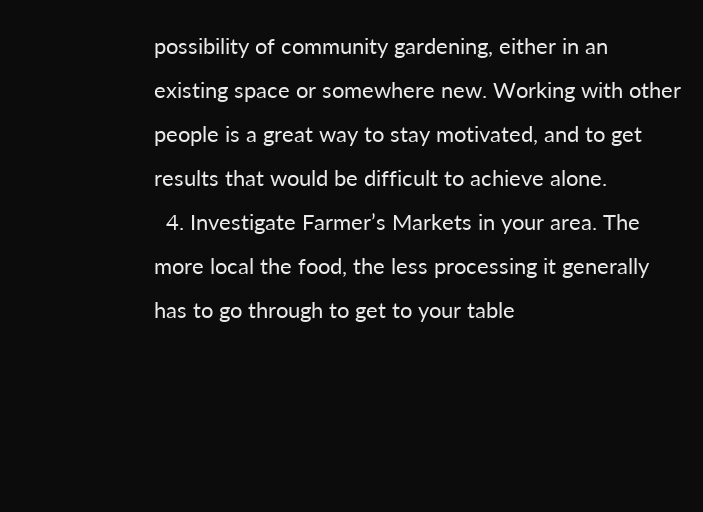possibility of community gardening, either in an existing space or somewhere new. Working with other people is a great way to stay motivated, and to get results that would be difficult to achieve alone.
  4. Investigate Farmer’s Markets in your area. The more local the food, the less processing it generally has to go through to get to your table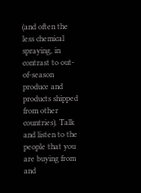(and often the less chemical spraying, in contrast to out-of-season produce and products shipped from other countries). Talk and listen to the people that you are buying from and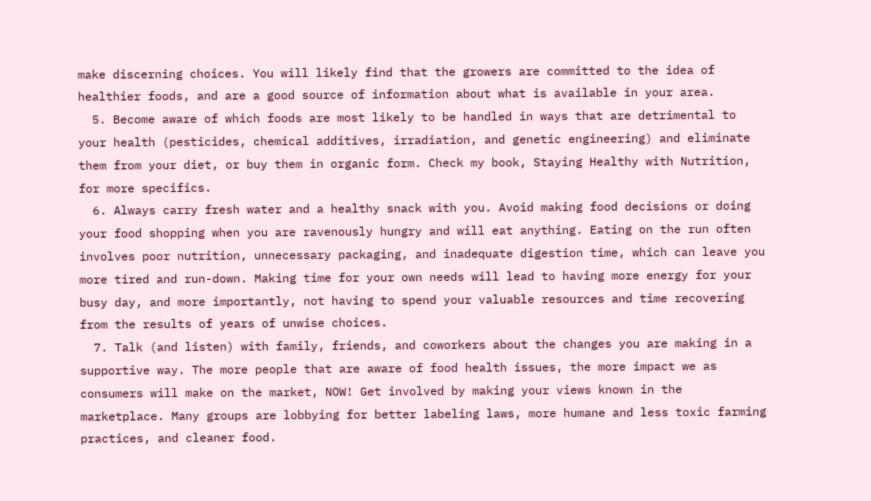make discerning choices. You will likely find that the growers are committed to the idea of healthier foods, and are a good source of information about what is available in your area.
  5. Become aware of which foods are most likely to be handled in ways that are detrimental to your health (pesticides, chemical additives, irradiation, and genetic engineering) and eliminate them from your diet, or buy them in organic form. Check my book, Staying Healthy with Nutrition, for more specifics.
  6. Always carry fresh water and a healthy snack with you. Avoid making food decisions or doing your food shopping when you are ravenously hungry and will eat anything. Eating on the run often involves poor nutrition, unnecessary packaging, and inadequate digestion time, which can leave you more tired and run-down. Making time for your own needs will lead to having more energy for your busy day, and more importantly, not having to spend your valuable resources and time recovering from the results of years of unwise choices.
  7. Talk (and listen) with family, friends, and coworkers about the changes you are making in a supportive way. The more people that are aware of food health issues, the more impact we as consumers will make on the market, NOW! Get involved by making your views known in the marketplace. Many groups are lobbying for better labeling laws, more humane and less toxic farming practices, and cleaner food.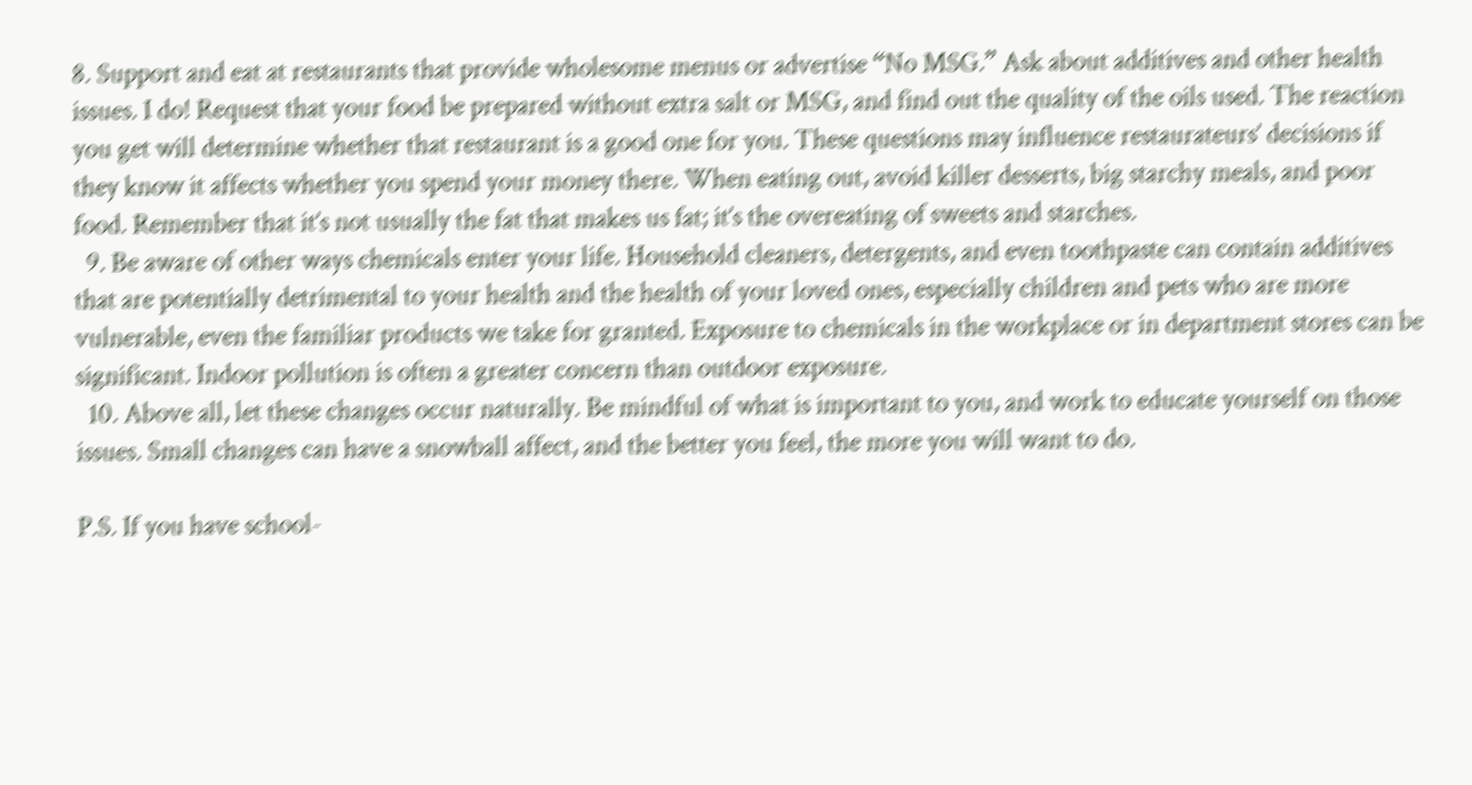8. Support and eat at restaurants that provide wholesome menus or advertise “No MSG.” Ask about additives and other health issues. I do! Request that your food be prepared without extra salt or MSG, and find out the quality of the oils used. The reaction you get will determine whether that restaurant is a good one for you. These questions may influence restaurateurs’ decisions if they know it affects whether you spend your money there. When eating out, avoid killer desserts, big starchy meals, and poor food. Remember that it’s not usually the fat that makes us fat; it’s the overeating of sweets and starches.
  9. Be aware of other ways chemicals enter your life. Household cleaners, detergents, and even toothpaste can contain additives that are potentially detrimental to your health and the health of your loved ones, especially children and pets who are more vulnerable, even the familiar products we take for granted. Exposure to chemicals in the workplace or in department stores can be significant. Indoor pollution is often a greater concern than outdoor exposure.
  10. Above all, let these changes occur naturally. Be mindful of what is important to you, and work to educate yourself on those issues. Small changes can have a snowball affect, and the better you feel, the more you will want to do.

P.S. If you have school-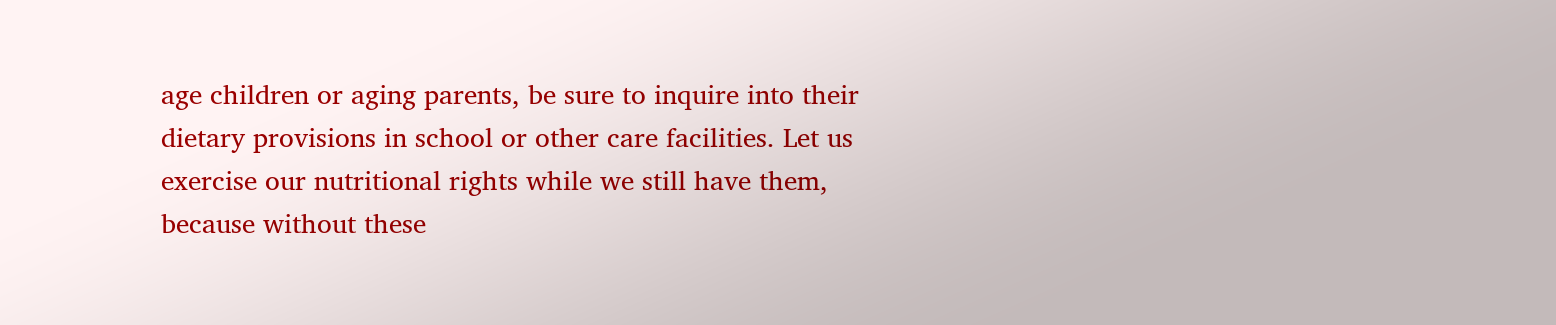age children or aging parents, be sure to inquire into their dietary provisions in school or other care facilities. Let us exercise our nutritional rights while we still have them, because without these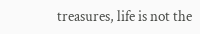treasures, life is not the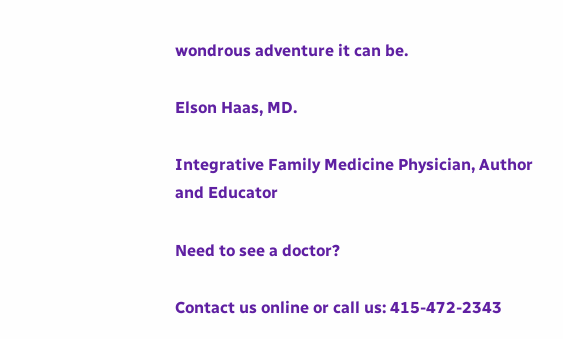wondrous adventure it can be.

Elson Haas, MD.

Integrative Family Medicine Physician, Author and Educator

Need to see a doctor?

Contact us online or call us: 415-472-2343